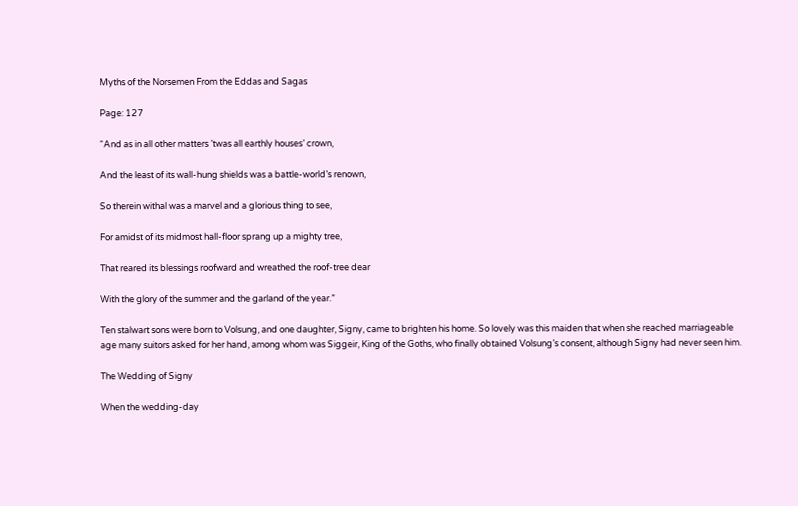Myths of the Norsemen From the Eddas and Sagas

Page: 127

“And as in all other matters ’twas all earthly houses’ crown,

And the least of its wall-hung shields was a battle-world’s renown,

So therein withal was a marvel and a glorious thing to see,

For amidst of its midmost hall-floor sprang up a mighty tree,

That reared its blessings roofward and wreathed the roof-tree dear

With the glory of the summer and the garland of the year.”

Ten stalwart sons were born to Volsung, and one daughter, Signy, came to brighten his home. So lovely was this maiden that when she reached marriageable age many suitors asked for her hand, among whom was Siggeir, King of the Goths, who finally obtained Volsung’s consent, although Signy had never seen him.

The Wedding of Signy

When the wedding-day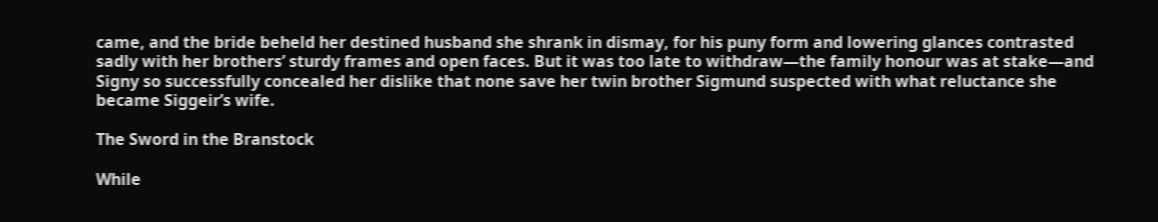came, and the bride beheld her destined husband she shrank in dismay, for his puny form and lowering glances contrasted sadly with her brothers’ sturdy frames and open faces. But it was too late to withdraw—the family honour was at stake—and Signy so successfully concealed her dislike that none save her twin brother Sigmund suspected with what reluctance she became Siggeir’s wife.

The Sword in the Branstock

While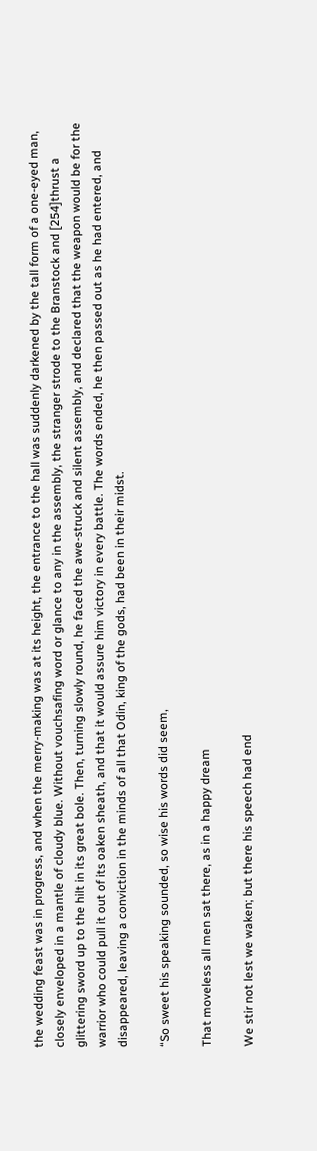the wedding feast was in progress, and when the merry-making was at its height, the entrance to the hall was suddenly darkened by the tall form of a one-eyed man, closely enveloped in a mantle of cloudy blue. Without vouchsafing word or glance to any in the assembly, the stranger strode to the Branstock and [254]thrust a glittering sword up to the hilt in its great bole. Then, turning slowly round, he faced the awe-struck and silent assembly, and declared that the weapon would be for the warrior who could pull it out of its oaken sheath, and that it would assure him victory in every battle. The words ended, he then passed out as he had entered, and disappeared, leaving a conviction in the minds of all that Odin, king of the gods, had been in their midst.

“So sweet his speaking sounded, so wise his words did seem,

That moveless all men sat there, as in a happy dream

We stir not lest we waken; but there his speech had end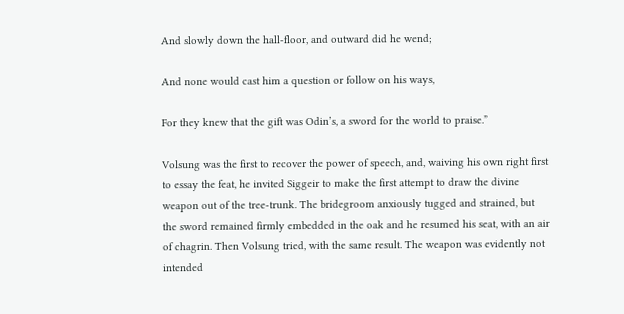And slowly down the hall-floor, and outward did he wend;

And none would cast him a question or follow on his ways,

For they knew that the gift was Odin’s, a sword for the world to praise.”

Volsung was the first to recover the power of speech, and, waiving his own right first to essay the feat, he invited Siggeir to make the first attempt to draw the divine weapon out of the tree-trunk. The bridegroom anxiously tugged and strained, but the sword remained firmly embedded in the oak and he resumed his seat, with an air of chagrin. Then Volsung tried, with the same result. The weapon was evidently not intended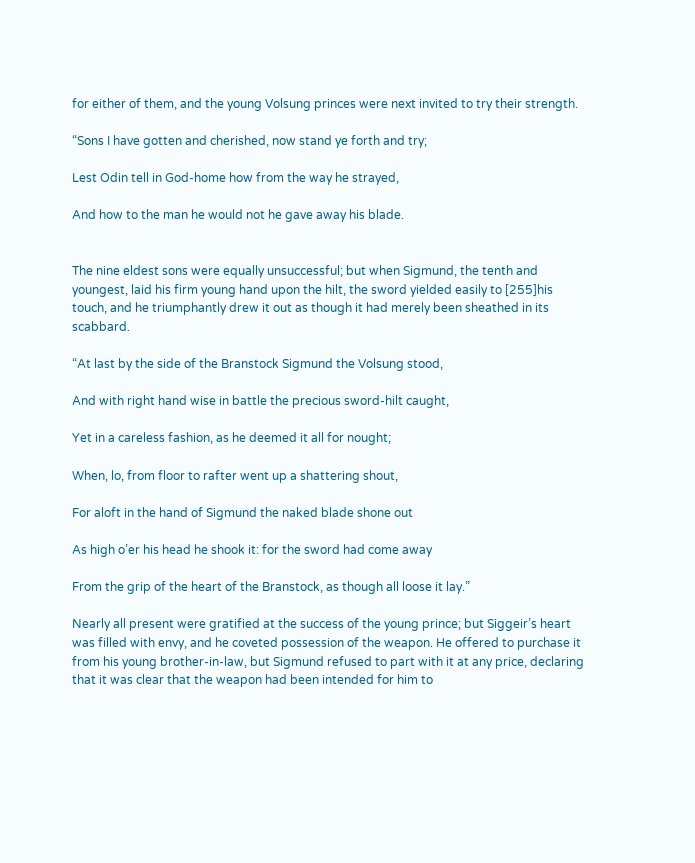for either of them, and the young Volsung princes were next invited to try their strength.

“Sons I have gotten and cherished, now stand ye forth and try;

Lest Odin tell in God-home how from the way he strayed,

And how to the man he would not he gave away his blade.


The nine eldest sons were equally unsuccessful; but when Sigmund, the tenth and youngest, laid his firm young hand upon the hilt, the sword yielded easily to [255]his touch, and he triumphantly drew it out as though it had merely been sheathed in its scabbard.

“At last by the side of the Branstock Sigmund the Volsung stood,

And with right hand wise in battle the precious sword-hilt caught,

Yet in a careless fashion, as he deemed it all for nought;

When, lo, from floor to rafter went up a shattering shout,

For aloft in the hand of Sigmund the naked blade shone out

As high o’er his head he shook it: for the sword had come away

From the grip of the heart of the Branstock, as though all loose it lay.”

Nearly all present were gratified at the success of the young prince; but Siggeir’s heart was filled with envy, and he coveted possession of the weapon. He offered to purchase it from his young brother-in-law, but Sigmund refused to part with it at any price, declaring that it was clear that the weapon had been intended for him to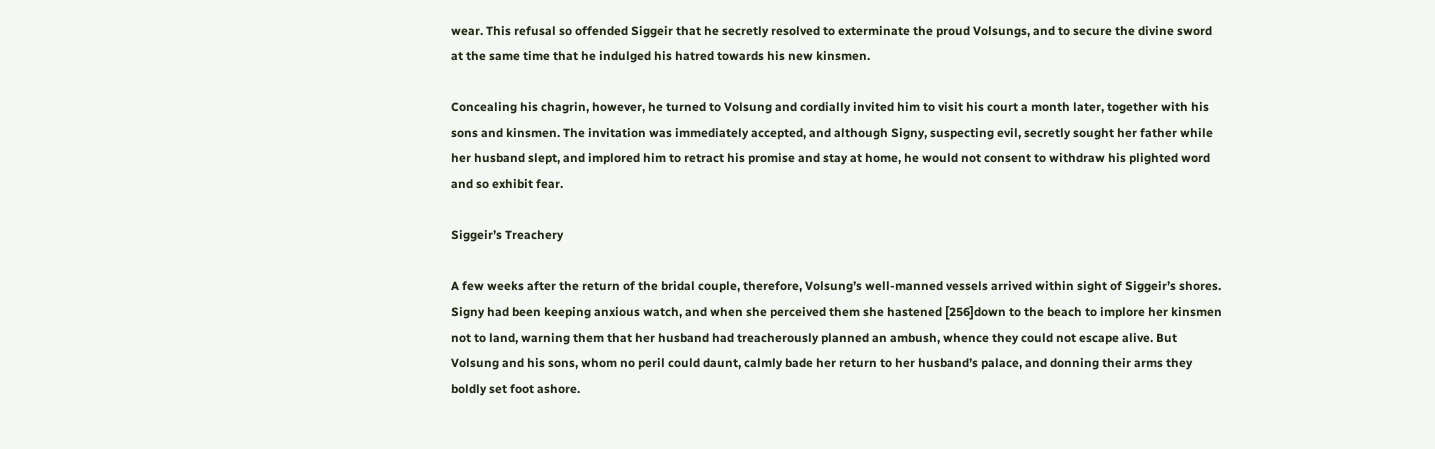wear. This refusal so offended Siggeir that he secretly resolved to exterminate the proud Volsungs, and to secure the divine sword at the same time that he indulged his hatred towards his new kinsmen.

Concealing his chagrin, however, he turned to Volsung and cordially invited him to visit his court a month later, together with his sons and kinsmen. The invitation was immediately accepted, and although Signy, suspecting evil, secretly sought her father while her husband slept, and implored him to retract his promise and stay at home, he would not consent to withdraw his plighted word and so exhibit fear.

Siggeir’s Treachery

A few weeks after the return of the bridal couple, therefore, Volsung’s well-manned vessels arrived within sight of Siggeir’s shores. Signy had been keeping anxious watch, and when she perceived them she hastened [256]down to the beach to implore her kinsmen not to land, warning them that her husband had treacherously planned an ambush, whence they could not escape alive. But Volsung and his sons, whom no peril could daunt, calmly bade her return to her husband’s palace, and donning their arms they boldly set foot ashore.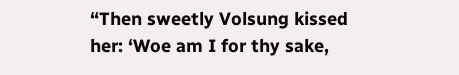“Then sweetly Volsung kissed her: ‘Woe am I for thy sake,